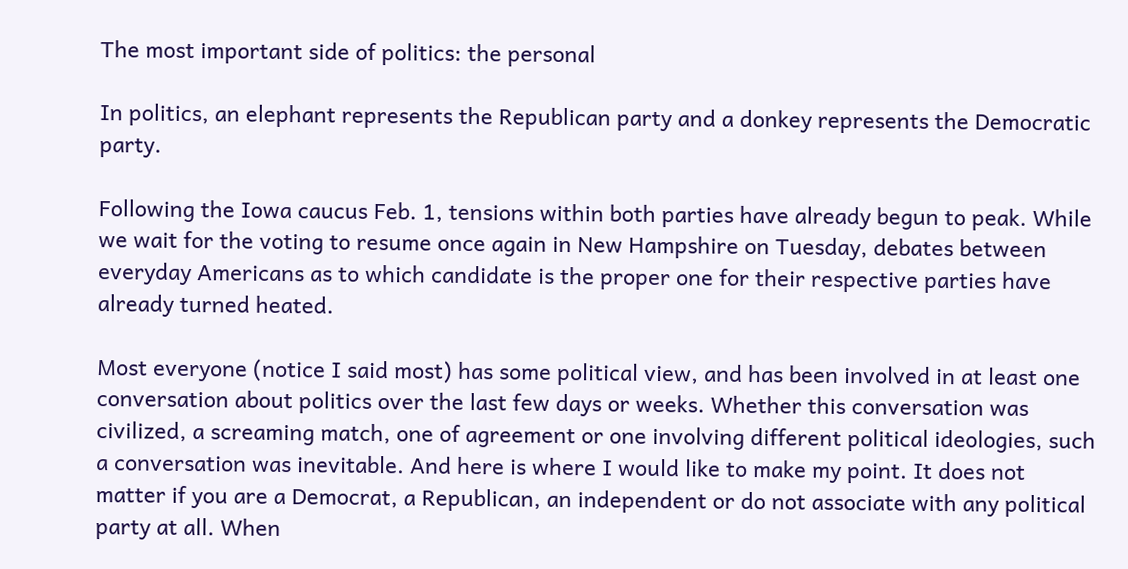The most important side of politics: the personal

In politics, an elephant represents the Republican party and a donkey represents the Democratic party.

Following the Iowa caucus Feb. 1, tensions within both parties have already begun to peak. While we wait for the voting to resume once again in New Hampshire on Tuesday, debates between everyday Americans as to which candidate is the proper one for their respective parties have already turned heated.

Most everyone (notice I said most) has some political view, and has been involved in at least one conversation about politics over the last few days or weeks. Whether this conversation was civilized, a screaming match, one of agreement or one involving different political ideologies, such a conversation was inevitable. And here is where I would like to make my point. It does not matter if you are a Democrat, a Republican, an independent or do not associate with any political party at all. When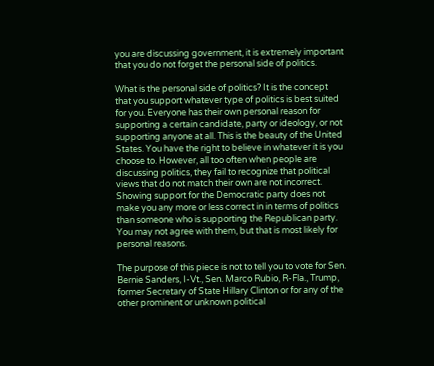you are discussing government, it is extremely important that you do not forget the personal side of politics.

What is the personal side of politics? It is the concept that you support whatever type of politics is best suited for you. Everyone has their own personal reason for supporting a certain candidate, party or ideology, or not supporting anyone at all. This is the beauty of the United States. You have the right to believe in whatever it is you choose to. However, all too often when people are discussing politics, they fail to recognize that political views that do not match their own are not incorrect. Showing support for the Democratic party does not make you any more or less correct in in terms of politics than someone who is supporting the Republican party. You may not agree with them, but that is most likely for personal reasons.

The purpose of this piece is not to tell you to vote for Sen. Bernie Sanders, I-Vt., Sen. Marco Rubio, R-Fla., Trump, former Secretary of State Hillary Clinton or for any of the other prominent or unknown political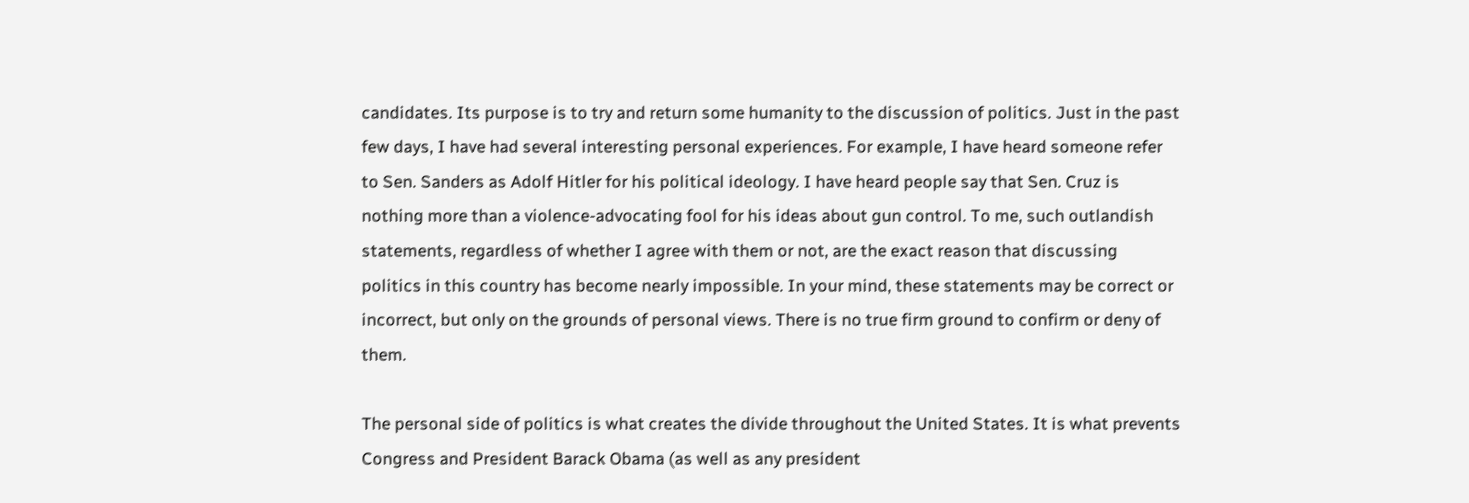candidates. Its purpose is to try and return some humanity to the discussion of politics. Just in the past few days, I have had several interesting personal experiences. For example, I have heard someone refer to Sen. Sanders as Adolf Hitler for his political ideology. I have heard people say that Sen. Cruz is nothing more than a violence-advocating fool for his ideas about gun control. To me, such outlandish statements, regardless of whether I agree with them or not, are the exact reason that discussing politics in this country has become nearly impossible. In your mind, these statements may be correct or incorrect, but only on the grounds of personal views. There is no true firm ground to confirm or deny of them.

The personal side of politics is what creates the divide throughout the United States. It is what prevents Congress and President Barack Obama (as well as any president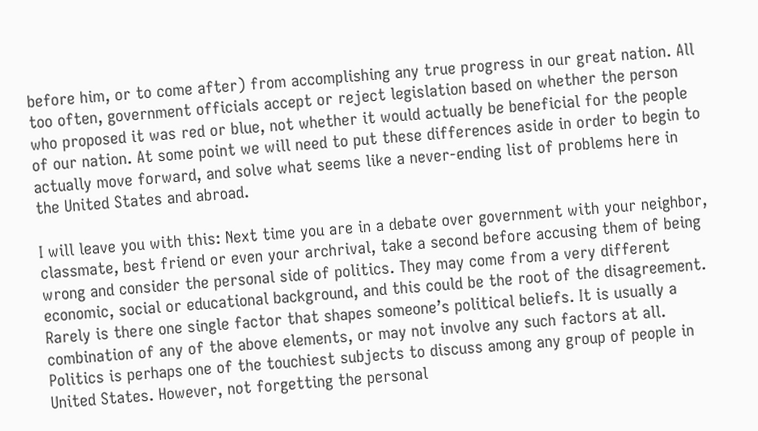before him, or to come after) from accomplishing any true progress in our great nation. All too often, government officials accept or reject legislation based on whether the person who proposed it was red or blue, not whether it would actually be beneficial for the people of our nation. At some point we will need to put these differences aside in order to begin to actually move forward, and solve what seems like a never-ending list of problems here in the United States and abroad.

I will leave you with this: Next time you are in a debate over government with your neighbor, classmate, best friend or even your archrival, take a second before accusing them of being wrong and consider the personal side of politics. They may come from a very different economic, social or educational background, and this could be the root of the disagreement. Rarely is there one single factor that shapes someone’s political beliefs. It is usually a combination of any of the above elements, or may not involve any such factors at all. Politics is perhaps one of the touchiest subjects to discuss among any group of people in United States. However, not forgetting the personal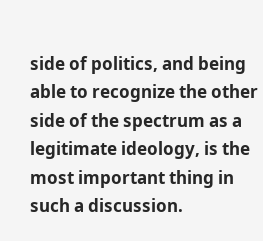side of politics, and being able to recognize the other side of the spectrum as a legitimate ideology, is the most important thing in such a discussion.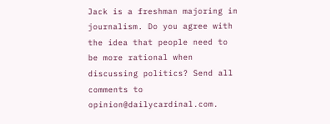Jack is a freshman majoring in journalism. Do you agree with the idea that people need to be more rational when discussing politics? Send all comments to opinion@dailycardinal.com.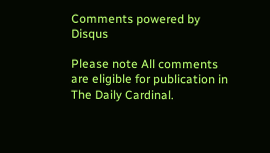Comments powered by Disqus

Please note All comments are eligible for publication in The Daily Cardinal.